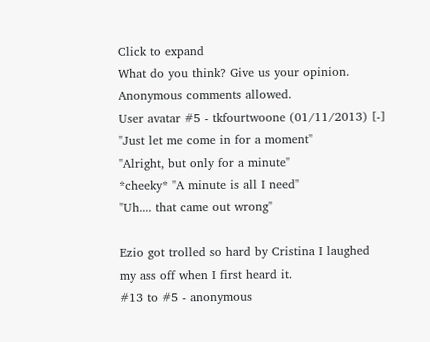Click to expand
What do you think? Give us your opinion. Anonymous comments allowed.
User avatar #5 - tkfourtwoone (01/11/2013) [-]
"Just let me come in for a moment"
"Alright, but only for a minute"
*cheeky* "A minute is all I need"
"Uh.... that came out wrong"

Ezio got trolled so hard by Cristina I laughed my ass off when I first heard it.
#13 to #5 - anonymous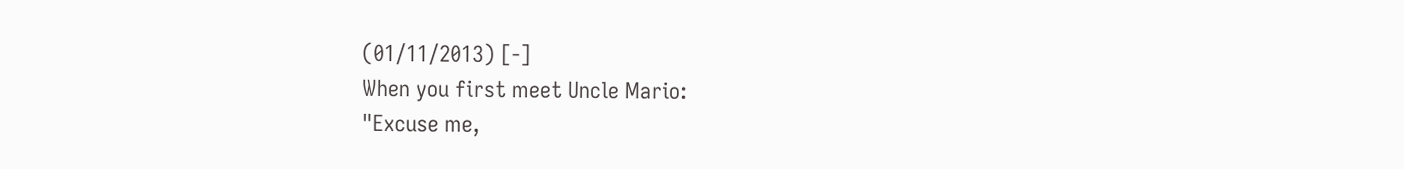(01/11/2013) [-]
When you first meet Uncle Mario:
"Excuse me,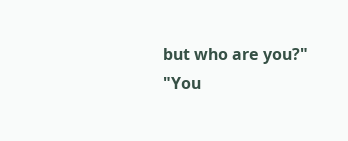but who are you?"
"You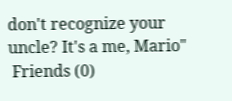don't recognize your uncle? It's a me, Mario"
 Friends (0)